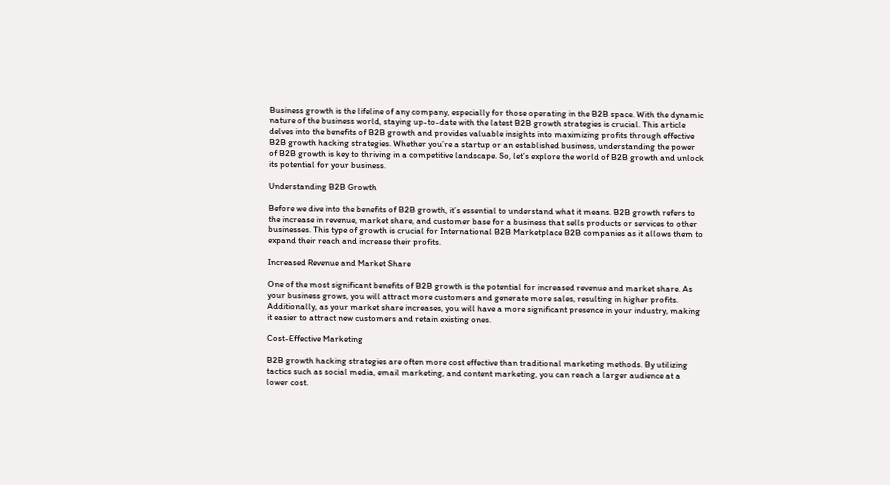Business growth is the lifeline of any company, especially for those operating in the B2B space. With the dynamic nature of the business world, staying up-to-date with the latest B2B growth strategies is crucial. This article delves into the benefits of B2B growth and provides valuable insights into maximizing profits through effective B2B growth hacking strategies. Whether you’re a startup or an established business, understanding the power of B2B growth is key to thriving in a competitive landscape. So, let’s explore the world of B2B growth and unlock its potential for your business.

Understanding B2B Growth

Before we dive into the benefits of B2B growth, it’s essential to understand what it means. B2B growth refers to the increase in revenue, market share, and customer base for a business that sells products or services to other businesses. This type of growth is crucial for International B2B Marketplace B2B companies as it allows them to expand their reach and increase their profits.

Increased Revenue and Market Share

One of the most significant benefits of B2B growth is the potential for increased revenue and market share. As your business grows, you will attract more customers and generate more sales, resulting in higher profits. Additionally, as your market share increases, you will have a more significant presence in your industry, making it easier to attract new customers and retain existing ones.

Cost-Effective Marketing

B2B growth hacking strategies are often more cost effective than traditional marketing methods. By utilizing tactics such as social media, email marketing, and content marketing, you can reach a larger audience at a lower cost.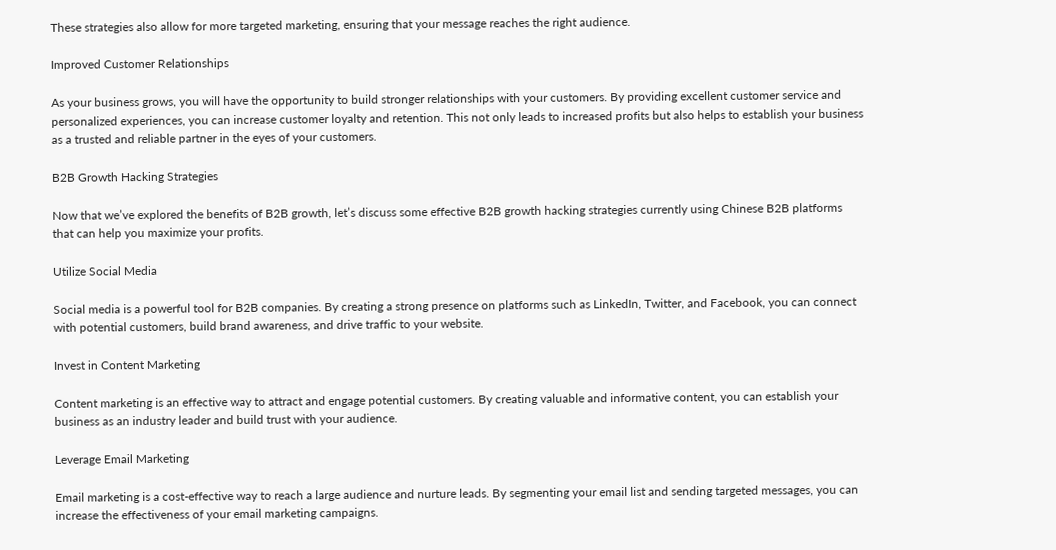These strategies also allow for more targeted marketing, ensuring that your message reaches the right audience.

Improved Customer Relationships

As your business grows, you will have the opportunity to build stronger relationships with your customers. By providing excellent customer service and personalized experiences, you can increase customer loyalty and retention. This not only leads to increased profits but also helps to establish your business as a trusted and reliable partner in the eyes of your customers.

B2B Growth Hacking Strategies

Now that we’ve explored the benefits of B2B growth, let’s discuss some effective B2B growth hacking strategies currently using Chinese B2B platforms that can help you maximize your profits.

Utilize Social Media

Social media is a powerful tool for B2B companies. By creating a strong presence on platforms such as LinkedIn, Twitter, and Facebook, you can connect with potential customers, build brand awareness, and drive traffic to your website.

Invest in Content Marketing

Content marketing is an effective way to attract and engage potential customers. By creating valuable and informative content, you can establish your business as an industry leader and build trust with your audience.

Leverage Email Marketing

Email marketing is a cost-effective way to reach a large audience and nurture leads. By segmenting your email list and sending targeted messages, you can increase the effectiveness of your email marketing campaigns.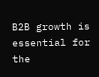B2B growth is essential for the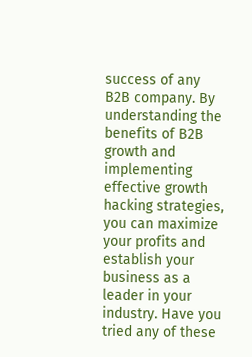success of any B2B company. By understanding the benefits of B2B growth and implementing effective growth hacking strategies, you can maximize your profits and establish your business as a leader in your industry. Have you tried any of these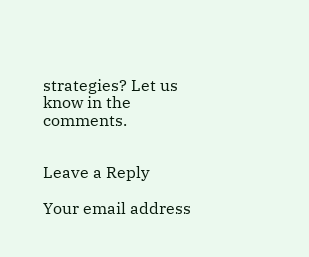strategies? Let us know in the comments.


Leave a Reply

Your email address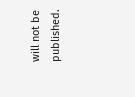will not be published.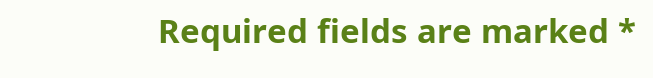Required fields are marked *